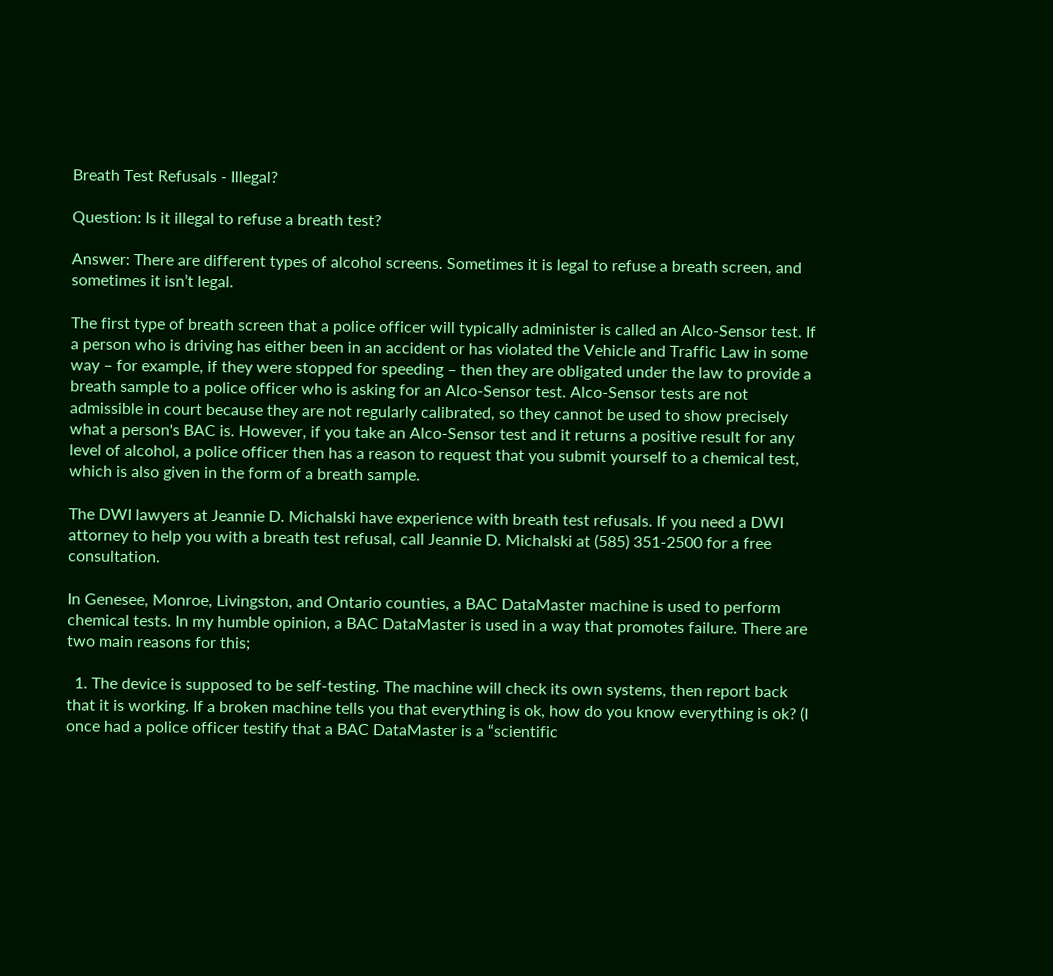Breath Test Refusals - Illegal?

Question: Is it illegal to refuse a breath test?

Answer: There are different types of alcohol screens. Sometimes it is legal to refuse a breath screen, and sometimes it isn’t legal.

The first type of breath screen that a police officer will typically administer is called an Alco-Sensor test. If a person who is driving has either been in an accident or has violated the Vehicle and Traffic Law in some way – for example, if they were stopped for speeding – then they are obligated under the law to provide a breath sample to a police officer who is asking for an Alco-Sensor test. Alco-Sensor tests are not admissible in court because they are not regularly calibrated, so they cannot be used to show precisely what a person's BAC is. However, if you take an Alco-Sensor test and it returns a positive result for any level of alcohol, a police officer then has a reason to request that you submit yourself to a chemical test, which is also given in the form of a breath sample.

The DWI lawyers at Jeannie D. Michalski have experience with breath test refusals. If you need a DWI attorney to help you with a breath test refusal, call Jeannie D. Michalski at (585) 351-2500 for a free consultation.

In Genesee, Monroe, Livingston, and Ontario counties, a BAC DataMaster machine is used to perform chemical tests. In my humble opinion, a BAC DataMaster is used in a way that promotes failure. There are two main reasons for this;

  1. The device is supposed to be self-testing. The machine will check its own systems, then report back that it is working. If a broken machine tells you that everything is ok, how do you know everything is ok? (I once had a police officer testify that a BAC DataMaster is a “scientific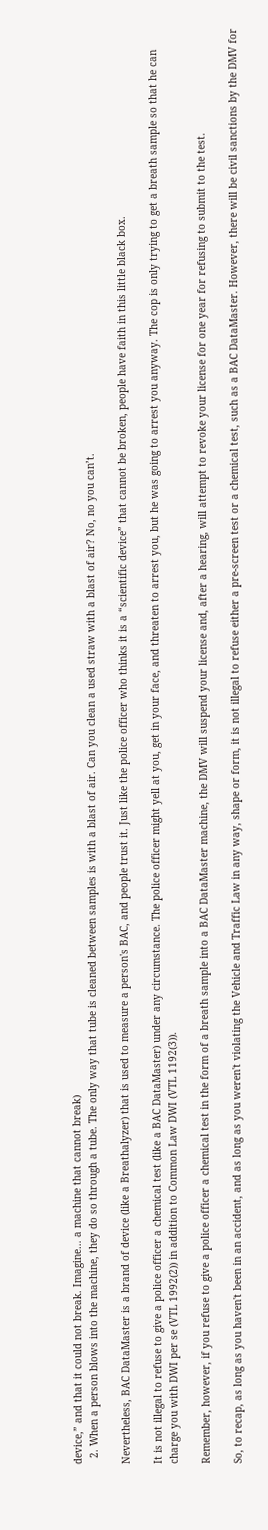device,” and that it could not break. Imagine… a machine that cannot break)
  2. When a person blows into the machine, they do so through a tube. The only way that tube is cleaned between samples is with a blast of air. Can you clean a used straw with a blast of air? No, no you can’t.

Nevertheless, BAC DataMaster is a brand of device (like a Breathalyzer) that is used to measure a person's BAC, and people trust it. Just like the police officer who thinks it is a “scientific device” that cannot be broken, people have faith in this little black box.

It is not illegal to refuse to give a police officer a chemical test (like a BAC DataMaster) under any circumstance. The police officer might yell at you, get in your face, and threaten to arrest you, but he was going to arrest you anyway. The cop is only trying to get a breath sample so that he can charge you with DWI per se (VTL 1992(2)) in addition to Common Law DWI (VTL 1192(3)).

Remember, however, if you refuse to give a police officer a chemical test in the form of a breath sample into a BAC DataMaster machine, the DMV will suspend your license and, after a hearing, will attempt to revoke your license for one year for refusing to submit to the test.

So, to recap, as long as you haven't been in an accident, and as long as you weren't violating the Vehicle and Traffic Law in any way, shape or form, it is not illegal to refuse either a pre-screen test or a chemical test, such as a BAC DataMaster. However, there will be civil sanctions by the DMV for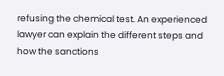refusing the chemical test. An experienced lawyer can explain the different steps and how the sanctions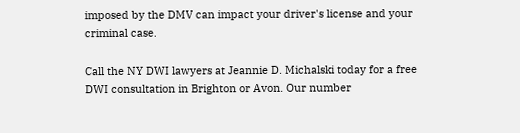imposed by the DMV can impact your driver's license and your criminal case.

Call the NY DWI lawyers at Jeannie D. Michalski today for a free DWI consultation in Brighton or Avon. Our number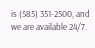is (585) 351-2500, and we are available 24/7.